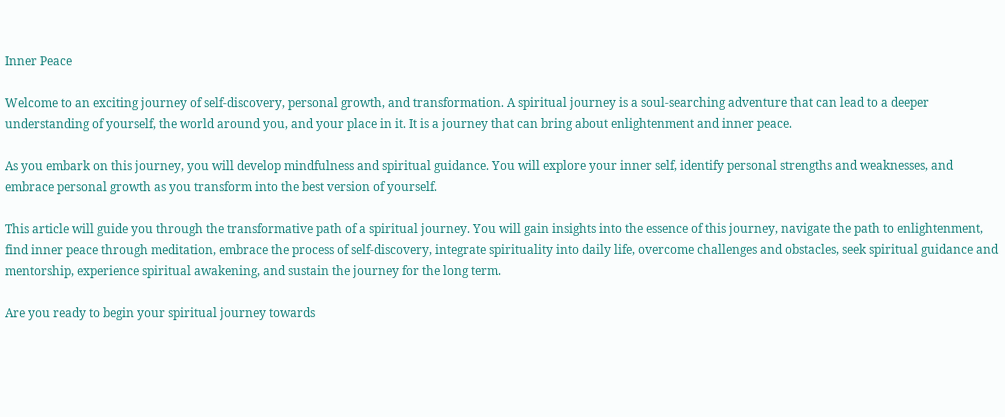Inner Peace

Welcome to an exciting journey of self-discovery, personal growth, and transformation. A spiritual journey is a soul-searching adventure that can lead to a deeper understanding of yourself, the world around you, and your place in it. It is a journey that can bring about enlightenment and inner peace.

As you embark on this journey, you will develop mindfulness and spiritual guidance. You will explore your inner self, identify personal strengths and weaknesses, and embrace personal growth as you transform into the best version of yourself.

This article will guide you through the transformative path of a spiritual journey. You will gain insights into the essence of this journey, navigate the path to enlightenment, find inner peace through meditation, embrace the process of self-discovery, integrate spirituality into daily life, overcome challenges and obstacles, seek spiritual guidance and mentorship, experience spiritual awakening, and sustain the journey for the long term.

Are you ready to begin your spiritual journey towards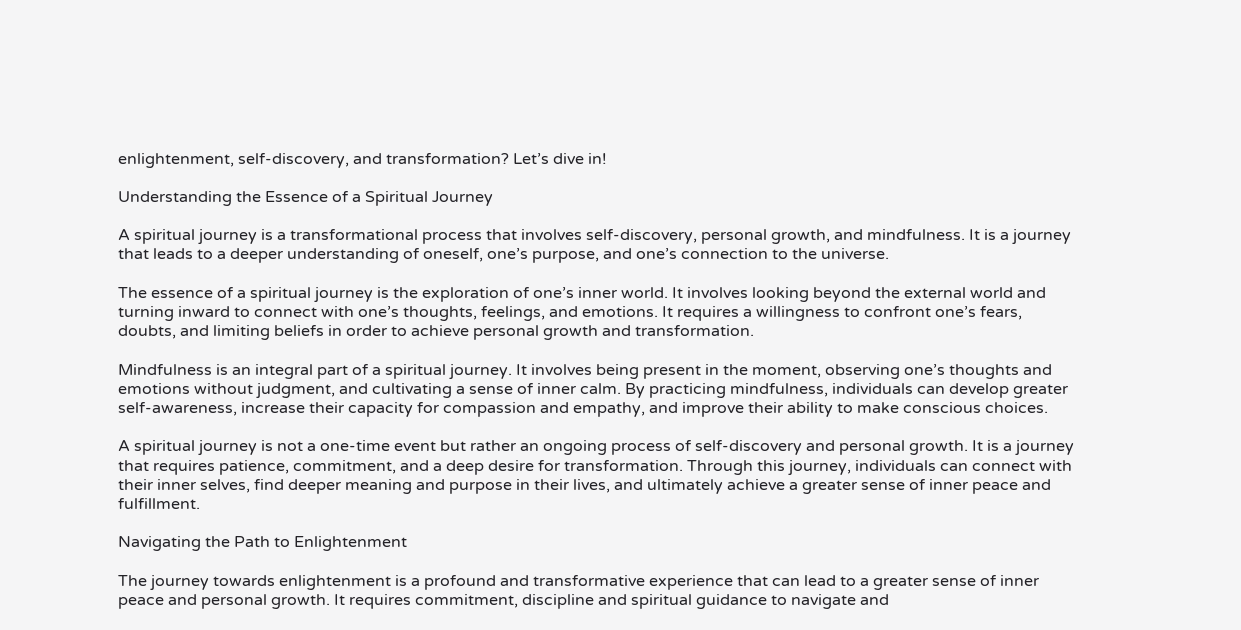enlightenment, self-discovery, and transformation? Let’s dive in!

Understanding the Essence of a Spiritual Journey

A spiritual journey is a transformational process that involves self-discovery, personal growth, and mindfulness. It is a journey that leads to a deeper understanding of oneself, one’s purpose, and one’s connection to the universe.

The essence of a spiritual journey is the exploration of one’s inner world. It involves looking beyond the external world and turning inward to connect with one’s thoughts, feelings, and emotions. It requires a willingness to confront one’s fears, doubts, and limiting beliefs in order to achieve personal growth and transformation.

Mindfulness is an integral part of a spiritual journey. It involves being present in the moment, observing one’s thoughts and emotions without judgment, and cultivating a sense of inner calm. By practicing mindfulness, individuals can develop greater self-awareness, increase their capacity for compassion and empathy, and improve their ability to make conscious choices.

A spiritual journey is not a one-time event but rather an ongoing process of self-discovery and personal growth. It is a journey that requires patience, commitment, and a deep desire for transformation. Through this journey, individuals can connect with their inner selves, find deeper meaning and purpose in their lives, and ultimately achieve a greater sense of inner peace and fulfillment.

Navigating the Path to Enlightenment

The journey towards enlightenment is a profound and transformative experience that can lead to a greater sense of inner peace and personal growth. It requires commitment, discipline and spiritual guidance to navigate and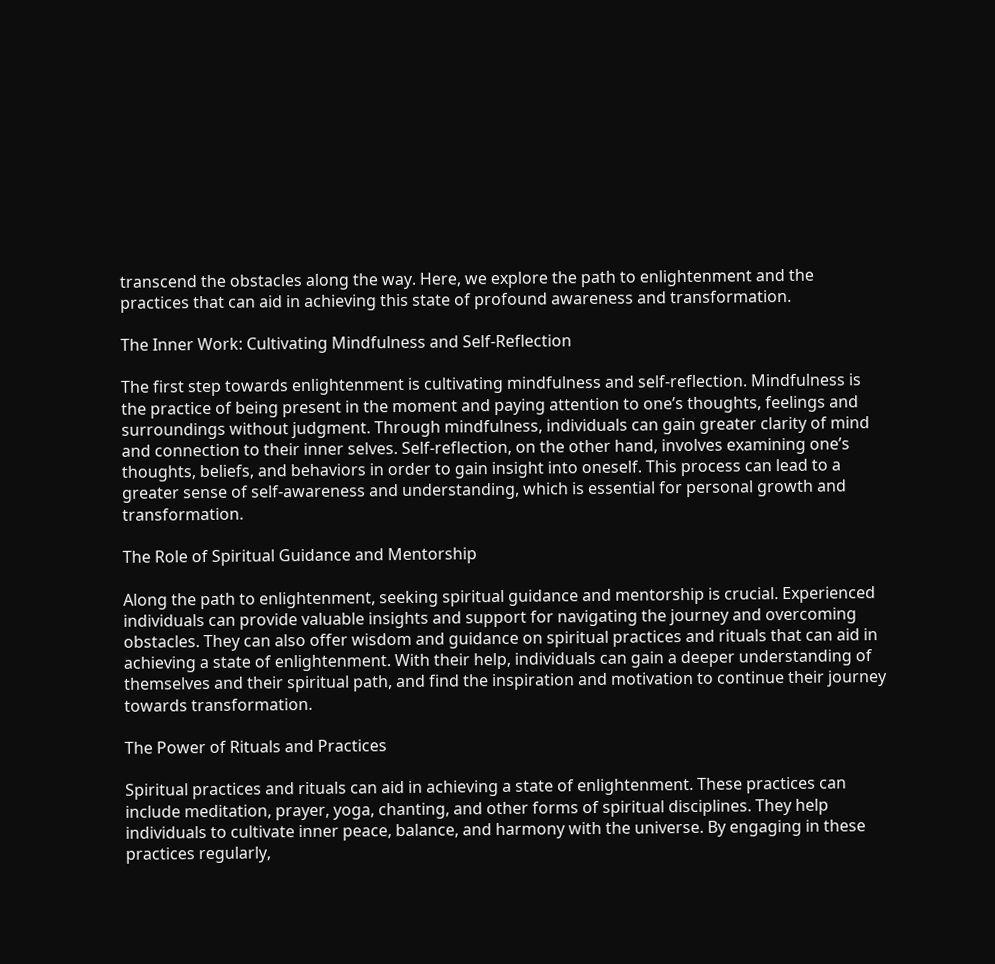transcend the obstacles along the way. Here, we explore the path to enlightenment and the practices that can aid in achieving this state of profound awareness and transformation.

The Inner Work: Cultivating Mindfulness and Self-Reflection

The first step towards enlightenment is cultivating mindfulness and self-reflection. Mindfulness is the practice of being present in the moment and paying attention to one’s thoughts, feelings and surroundings without judgment. Through mindfulness, individuals can gain greater clarity of mind and connection to their inner selves. Self-reflection, on the other hand, involves examining one’s thoughts, beliefs, and behaviors in order to gain insight into oneself. This process can lead to a greater sense of self-awareness and understanding, which is essential for personal growth and transformation.

The Role of Spiritual Guidance and Mentorship

Along the path to enlightenment, seeking spiritual guidance and mentorship is crucial. Experienced individuals can provide valuable insights and support for navigating the journey and overcoming obstacles. They can also offer wisdom and guidance on spiritual practices and rituals that can aid in achieving a state of enlightenment. With their help, individuals can gain a deeper understanding of themselves and their spiritual path, and find the inspiration and motivation to continue their journey towards transformation.

The Power of Rituals and Practices

Spiritual practices and rituals can aid in achieving a state of enlightenment. These practices can include meditation, prayer, yoga, chanting, and other forms of spiritual disciplines. They help individuals to cultivate inner peace, balance, and harmony with the universe. By engaging in these practices regularly,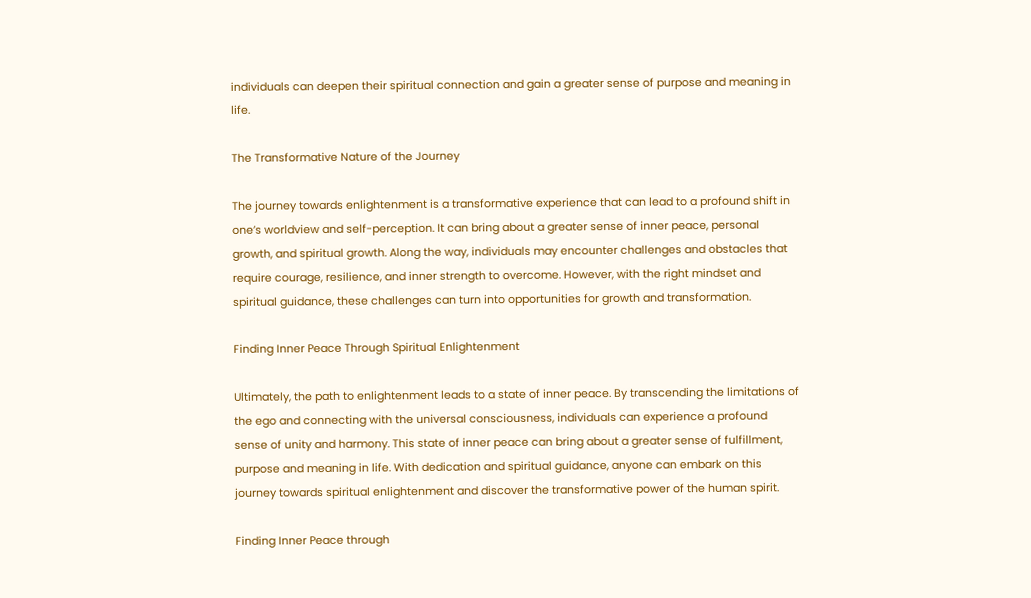individuals can deepen their spiritual connection and gain a greater sense of purpose and meaning in life.

The Transformative Nature of the Journey

The journey towards enlightenment is a transformative experience that can lead to a profound shift in one’s worldview and self-perception. It can bring about a greater sense of inner peace, personal growth, and spiritual growth. Along the way, individuals may encounter challenges and obstacles that require courage, resilience, and inner strength to overcome. However, with the right mindset and spiritual guidance, these challenges can turn into opportunities for growth and transformation.

Finding Inner Peace Through Spiritual Enlightenment

Ultimately, the path to enlightenment leads to a state of inner peace. By transcending the limitations of the ego and connecting with the universal consciousness, individuals can experience a profound sense of unity and harmony. This state of inner peace can bring about a greater sense of fulfillment, purpose and meaning in life. With dedication and spiritual guidance, anyone can embark on this journey towards spiritual enlightenment and discover the transformative power of the human spirit.

Finding Inner Peace through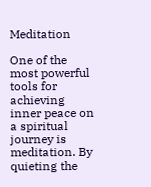Meditation

One of the most powerful tools for achieving inner peace on a spiritual journey is meditation. By quieting the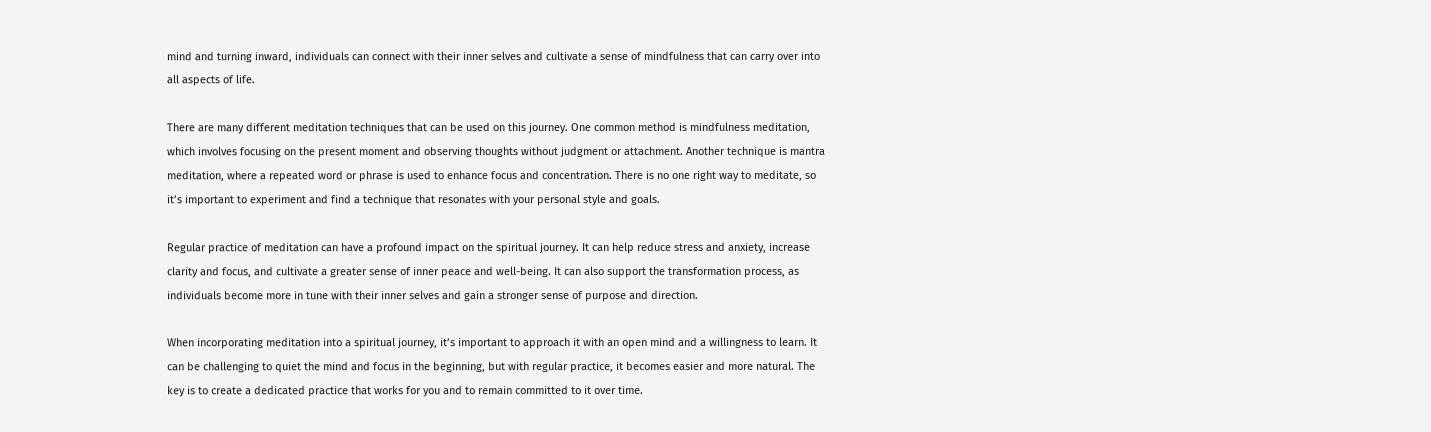mind and turning inward, individuals can connect with their inner selves and cultivate a sense of mindfulness that can carry over into all aspects of life.

There are many different meditation techniques that can be used on this journey. One common method is mindfulness meditation, which involves focusing on the present moment and observing thoughts without judgment or attachment. Another technique is mantra meditation, where a repeated word or phrase is used to enhance focus and concentration. There is no one right way to meditate, so it’s important to experiment and find a technique that resonates with your personal style and goals.

Regular practice of meditation can have a profound impact on the spiritual journey. It can help reduce stress and anxiety, increase clarity and focus, and cultivate a greater sense of inner peace and well-being. It can also support the transformation process, as individuals become more in tune with their inner selves and gain a stronger sense of purpose and direction.

When incorporating meditation into a spiritual journey, it’s important to approach it with an open mind and a willingness to learn. It can be challenging to quiet the mind and focus in the beginning, but with regular practice, it becomes easier and more natural. The key is to create a dedicated practice that works for you and to remain committed to it over time.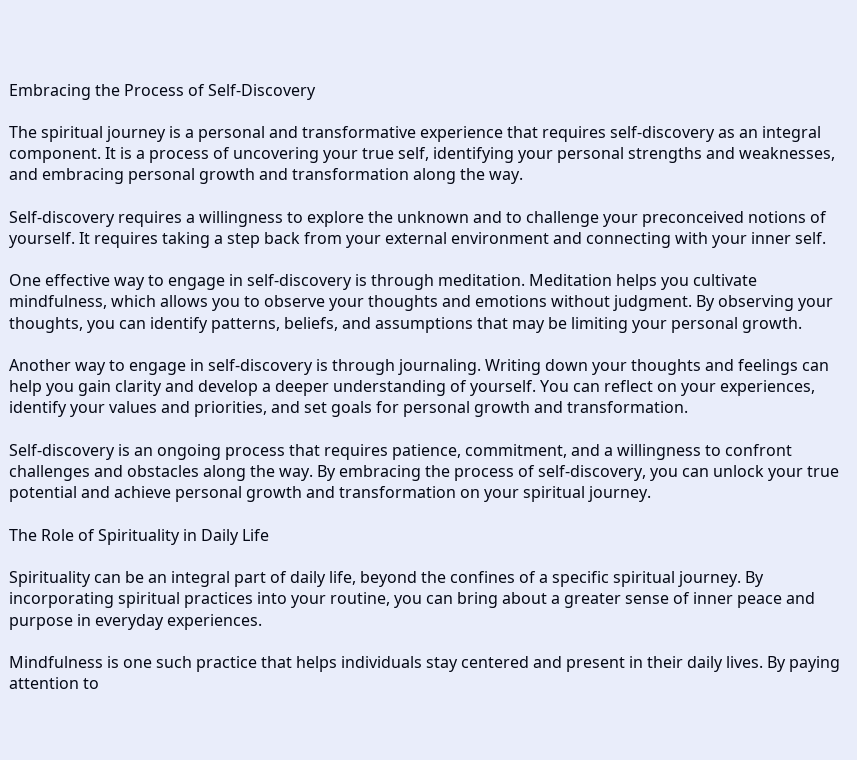Embracing the Process of Self-Discovery

The spiritual journey is a personal and transformative experience that requires self-discovery as an integral component. It is a process of uncovering your true self, identifying your personal strengths and weaknesses, and embracing personal growth and transformation along the way.

Self-discovery requires a willingness to explore the unknown and to challenge your preconceived notions of yourself. It requires taking a step back from your external environment and connecting with your inner self.

One effective way to engage in self-discovery is through meditation. Meditation helps you cultivate mindfulness, which allows you to observe your thoughts and emotions without judgment. By observing your thoughts, you can identify patterns, beliefs, and assumptions that may be limiting your personal growth.

Another way to engage in self-discovery is through journaling. Writing down your thoughts and feelings can help you gain clarity and develop a deeper understanding of yourself. You can reflect on your experiences, identify your values and priorities, and set goals for personal growth and transformation.

Self-discovery is an ongoing process that requires patience, commitment, and a willingness to confront challenges and obstacles along the way. By embracing the process of self-discovery, you can unlock your true potential and achieve personal growth and transformation on your spiritual journey.

The Role of Spirituality in Daily Life

Spirituality can be an integral part of daily life, beyond the confines of a specific spiritual journey. By incorporating spiritual practices into your routine, you can bring about a greater sense of inner peace and purpose in everyday experiences.

Mindfulness is one such practice that helps individuals stay centered and present in their daily lives. By paying attention to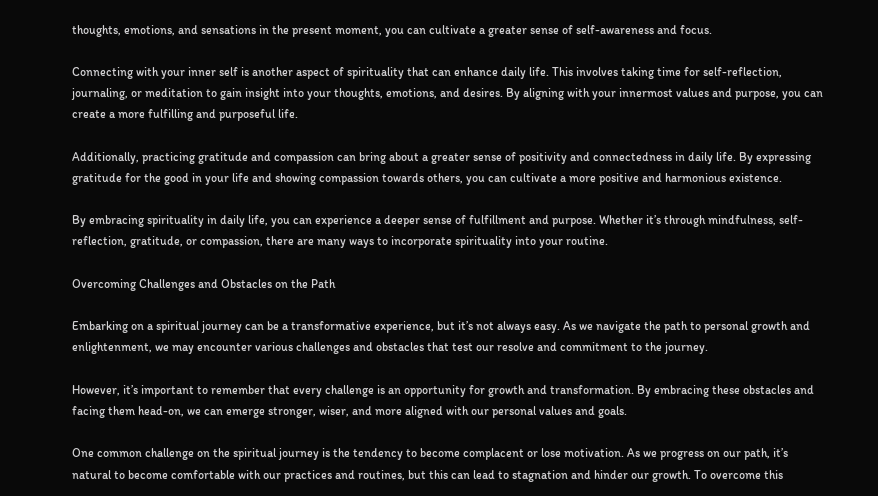thoughts, emotions, and sensations in the present moment, you can cultivate a greater sense of self-awareness and focus.

Connecting with your inner self is another aspect of spirituality that can enhance daily life. This involves taking time for self-reflection, journaling, or meditation to gain insight into your thoughts, emotions, and desires. By aligning with your innermost values and purpose, you can create a more fulfilling and purposeful life.

Additionally, practicing gratitude and compassion can bring about a greater sense of positivity and connectedness in daily life. By expressing gratitude for the good in your life and showing compassion towards others, you can cultivate a more positive and harmonious existence.

By embracing spirituality in daily life, you can experience a deeper sense of fulfillment and purpose. Whether it’s through mindfulness, self-reflection, gratitude, or compassion, there are many ways to incorporate spirituality into your routine.

Overcoming Challenges and Obstacles on the Path

Embarking on a spiritual journey can be a transformative experience, but it’s not always easy. As we navigate the path to personal growth and enlightenment, we may encounter various challenges and obstacles that test our resolve and commitment to the journey.

However, it’s important to remember that every challenge is an opportunity for growth and transformation. By embracing these obstacles and facing them head-on, we can emerge stronger, wiser, and more aligned with our personal values and goals.

One common challenge on the spiritual journey is the tendency to become complacent or lose motivation. As we progress on our path, it’s natural to become comfortable with our practices and routines, but this can lead to stagnation and hinder our growth. To overcome this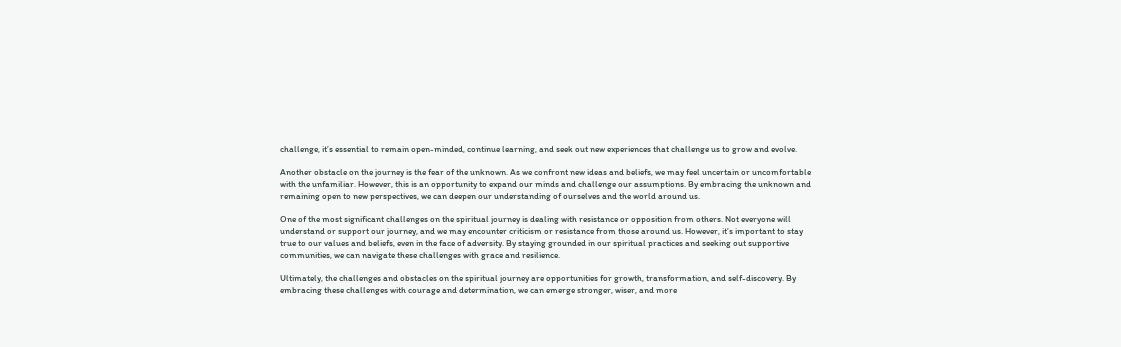challenge, it’s essential to remain open-minded, continue learning, and seek out new experiences that challenge us to grow and evolve.

Another obstacle on the journey is the fear of the unknown. As we confront new ideas and beliefs, we may feel uncertain or uncomfortable with the unfamiliar. However, this is an opportunity to expand our minds and challenge our assumptions. By embracing the unknown and remaining open to new perspectives, we can deepen our understanding of ourselves and the world around us.

One of the most significant challenges on the spiritual journey is dealing with resistance or opposition from others. Not everyone will understand or support our journey, and we may encounter criticism or resistance from those around us. However, it’s important to stay true to our values and beliefs, even in the face of adversity. By staying grounded in our spiritual practices and seeking out supportive communities, we can navigate these challenges with grace and resilience.

Ultimately, the challenges and obstacles on the spiritual journey are opportunities for growth, transformation, and self-discovery. By embracing these challenges with courage and determination, we can emerge stronger, wiser, and more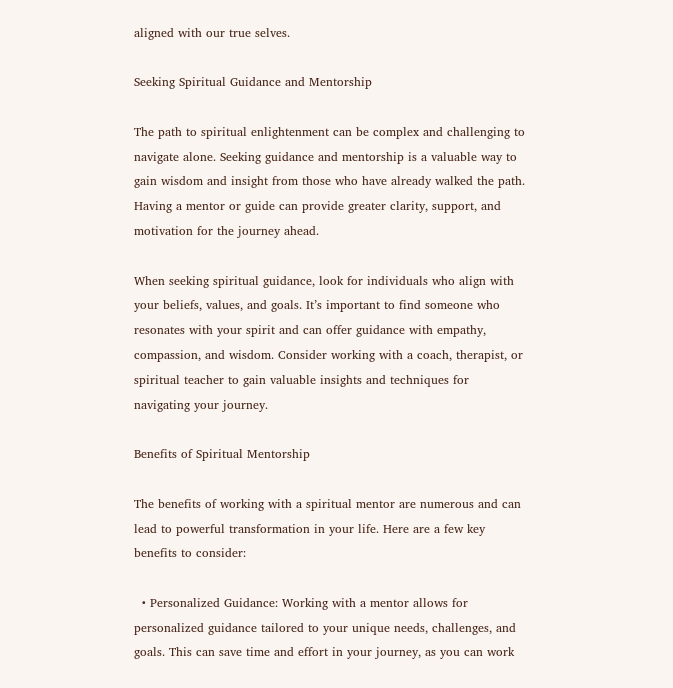aligned with our true selves.

Seeking Spiritual Guidance and Mentorship

The path to spiritual enlightenment can be complex and challenging to navigate alone. Seeking guidance and mentorship is a valuable way to gain wisdom and insight from those who have already walked the path. Having a mentor or guide can provide greater clarity, support, and motivation for the journey ahead.

When seeking spiritual guidance, look for individuals who align with your beliefs, values, and goals. It’s important to find someone who resonates with your spirit and can offer guidance with empathy, compassion, and wisdom. Consider working with a coach, therapist, or spiritual teacher to gain valuable insights and techniques for navigating your journey.

Benefits of Spiritual Mentorship

The benefits of working with a spiritual mentor are numerous and can lead to powerful transformation in your life. Here are a few key benefits to consider:

  • Personalized Guidance: Working with a mentor allows for personalized guidance tailored to your unique needs, challenges, and goals. This can save time and effort in your journey, as you can work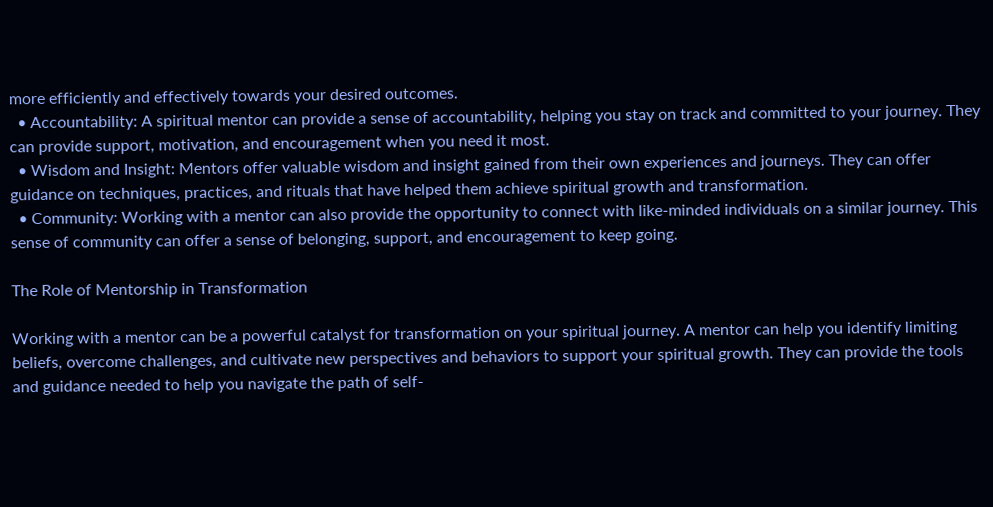more efficiently and effectively towards your desired outcomes.
  • Accountability: A spiritual mentor can provide a sense of accountability, helping you stay on track and committed to your journey. They can provide support, motivation, and encouragement when you need it most.
  • Wisdom and Insight: Mentors offer valuable wisdom and insight gained from their own experiences and journeys. They can offer guidance on techniques, practices, and rituals that have helped them achieve spiritual growth and transformation.
  • Community: Working with a mentor can also provide the opportunity to connect with like-minded individuals on a similar journey. This sense of community can offer a sense of belonging, support, and encouragement to keep going.

The Role of Mentorship in Transformation

Working with a mentor can be a powerful catalyst for transformation on your spiritual journey. A mentor can help you identify limiting beliefs, overcome challenges, and cultivate new perspectives and behaviors to support your spiritual growth. They can provide the tools and guidance needed to help you navigate the path of self-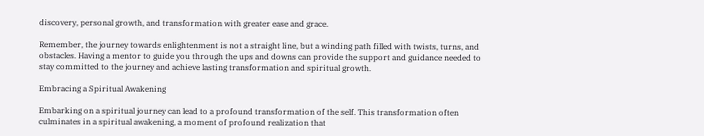discovery, personal growth, and transformation with greater ease and grace.

Remember, the journey towards enlightenment is not a straight line, but a winding path filled with twists, turns, and obstacles. Having a mentor to guide you through the ups and downs can provide the support and guidance needed to stay committed to the journey and achieve lasting transformation and spiritual growth.

Embracing a Spiritual Awakening

Embarking on a spiritual journey can lead to a profound transformation of the self. This transformation often culminates in a spiritual awakening, a moment of profound realization that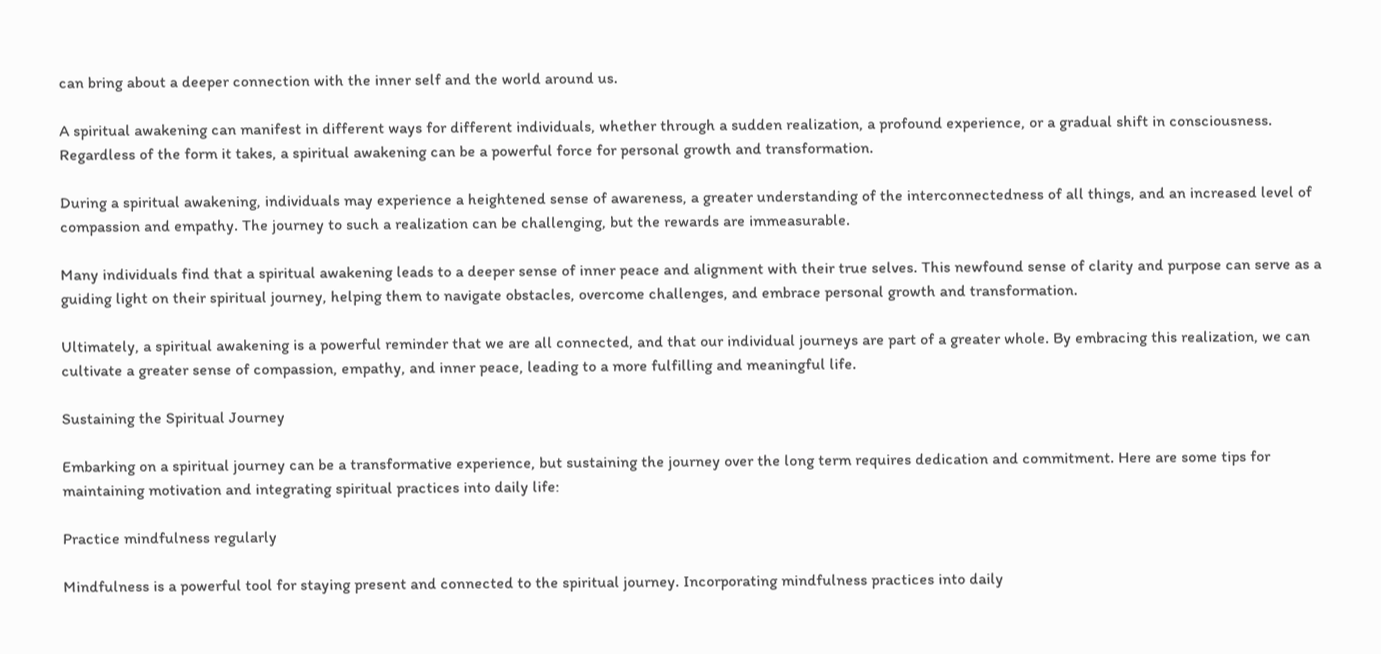can bring about a deeper connection with the inner self and the world around us.

A spiritual awakening can manifest in different ways for different individuals, whether through a sudden realization, a profound experience, or a gradual shift in consciousness. Regardless of the form it takes, a spiritual awakening can be a powerful force for personal growth and transformation.

During a spiritual awakening, individuals may experience a heightened sense of awareness, a greater understanding of the interconnectedness of all things, and an increased level of compassion and empathy. The journey to such a realization can be challenging, but the rewards are immeasurable.

Many individuals find that a spiritual awakening leads to a deeper sense of inner peace and alignment with their true selves. This newfound sense of clarity and purpose can serve as a guiding light on their spiritual journey, helping them to navigate obstacles, overcome challenges, and embrace personal growth and transformation.

Ultimately, a spiritual awakening is a powerful reminder that we are all connected, and that our individual journeys are part of a greater whole. By embracing this realization, we can cultivate a greater sense of compassion, empathy, and inner peace, leading to a more fulfilling and meaningful life.

Sustaining the Spiritual Journey

Embarking on a spiritual journey can be a transformative experience, but sustaining the journey over the long term requires dedication and commitment. Here are some tips for maintaining motivation and integrating spiritual practices into daily life:

Practice mindfulness regularly

Mindfulness is a powerful tool for staying present and connected to the spiritual journey. Incorporating mindfulness practices into daily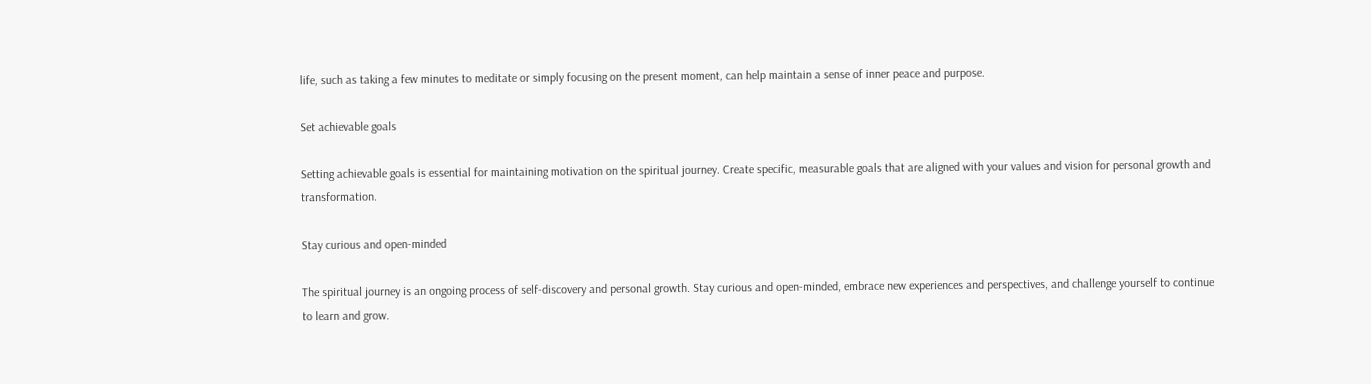life, such as taking a few minutes to meditate or simply focusing on the present moment, can help maintain a sense of inner peace and purpose.

Set achievable goals

Setting achievable goals is essential for maintaining motivation on the spiritual journey. Create specific, measurable goals that are aligned with your values and vision for personal growth and transformation.

Stay curious and open-minded

The spiritual journey is an ongoing process of self-discovery and personal growth. Stay curious and open-minded, embrace new experiences and perspectives, and challenge yourself to continue to learn and grow.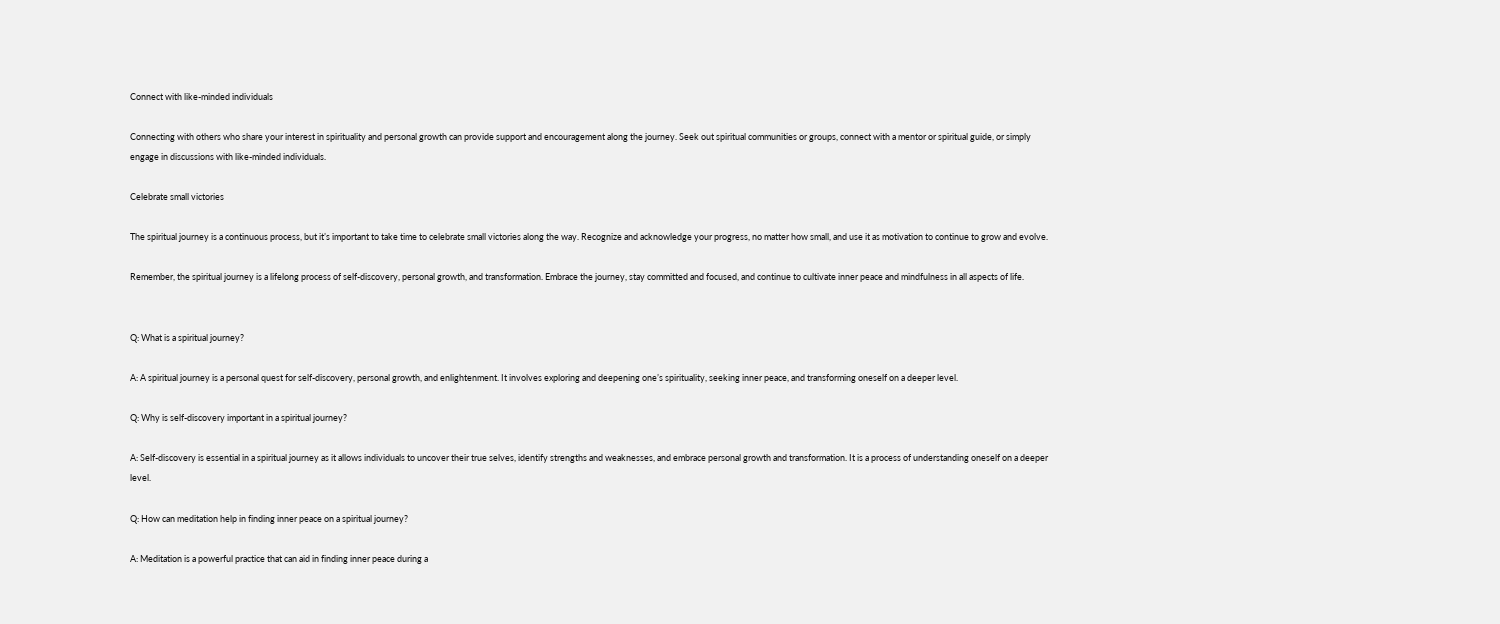Connect with like-minded individuals

Connecting with others who share your interest in spirituality and personal growth can provide support and encouragement along the journey. Seek out spiritual communities or groups, connect with a mentor or spiritual guide, or simply engage in discussions with like-minded individuals.

Celebrate small victories

The spiritual journey is a continuous process, but it’s important to take time to celebrate small victories along the way. Recognize and acknowledge your progress, no matter how small, and use it as motivation to continue to grow and evolve.

Remember, the spiritual journey is a lifelong process of self-discovery, personal growth, and transformation. Embrace the journey, stay committed and focused, and continue to cultivate inner peace and mindfulness in all aspects of life.


Q: What is a spiritual journey?

A: A spiritual journey is a personal quest for self-discovery, personal growth, and enlightenment. It involves exploring and deepening one’s spirituality, seeking inner peace, and transforming oneself on a deeper level.

Q: Why is self-discovery important in a spiritual journey?

A: Self-discovery is essential in a spiritual journey as it allows individuals to uncover their true selves, identify strengths and weaknesses, and embrace personal growth and transformation. It is a process of understanding oneself on a deeper level.

Q: How can meditation help in finding inner peace on a spiritual journey?

A: Meditation is a powerful practice that can aid in finding inner peace during a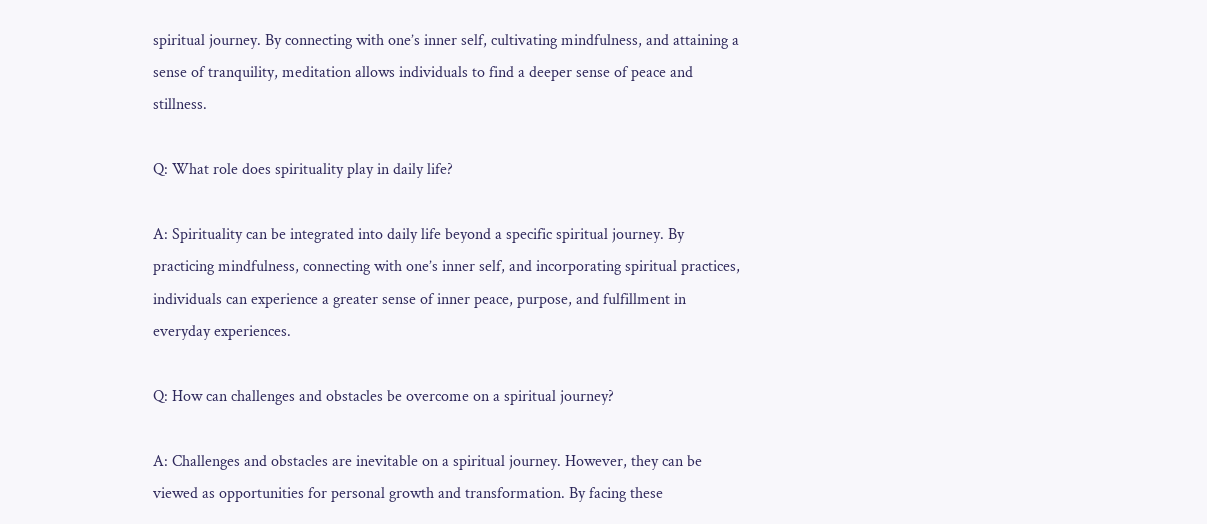spiritual journey. By connecting with one’s inner self, cultivating mindfulness, and attaining a sense of tranquility, meditation allows individuals to find a deeper sense of peace and stillness.

Q: What role does spirituality play in daily life?

A: Spirituality can be integrated into daily life beyond a specific spiritual journey. By practicing mindfulness, connecting with one’s inner self, and incorporating spiritual practices, individuals can experience a greater sense of inner peace, purpose, and fulfillment in everyday experiences.

Q: How can challenges and obstacles be overcome on a spiritual journey?

A: Challenges and obstacles are inevitable on a spiritual journey. However, they can be viewed as opportunities for personal growth and transformation. By facing these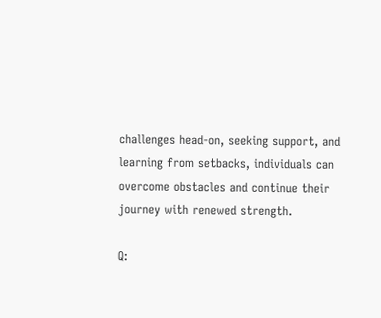challenges head-on, seeking support, and learning from setbacks, individuals can overcome obstacles and continue their journey with renewed strength.

Q: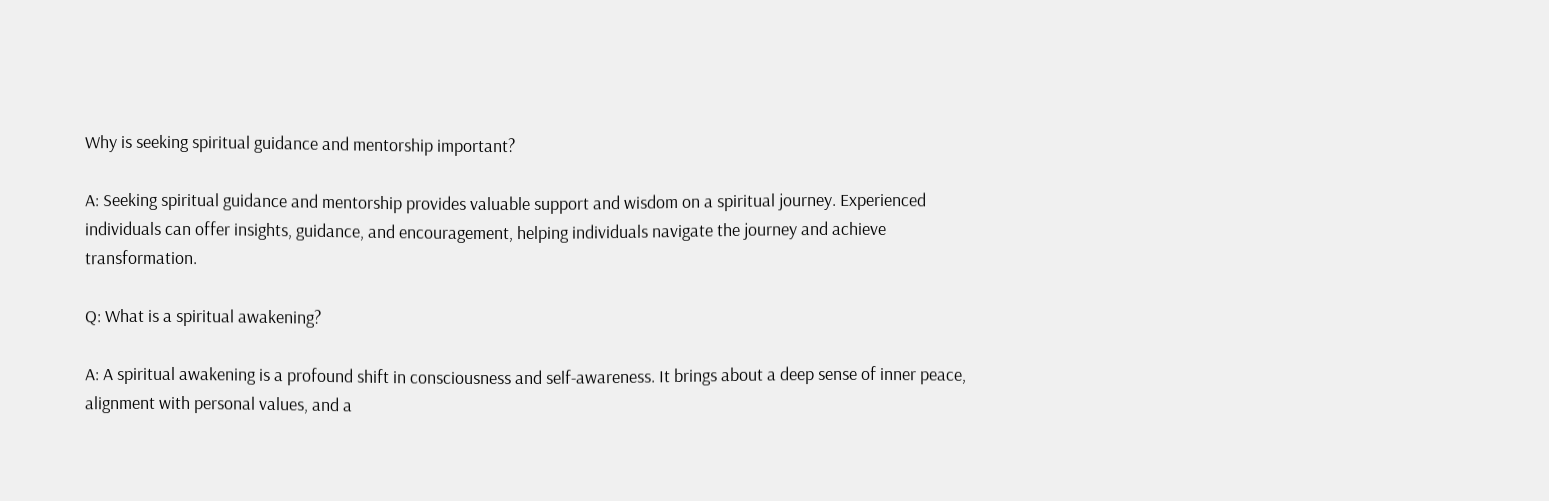Why is seeking spiritual guidance and mentorship important?

A: Seeking spiritual guidance and mentorship provides valuable support and wisdom on a spiritual journey. Experienced individuals can offer insights, guidance, and encouragement, helping individuals navigate the journey and achieve transformation.

Q: What is a spiritual awakening?

A: A spiritual awakening is a profound shift in consciousness and self-awareness. It brings about a deep sense of inner peace, alignment with personal values, and a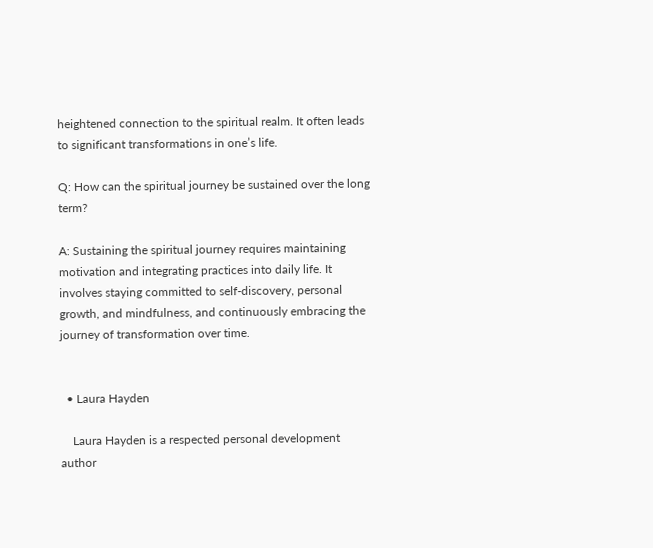heightened connection to the spiritual realm. It often leads to significant transformations in one’s life.

Q: How can the spiritual journey be sustained over the long term?

A: Sustaining the spiritual journey requires maintaining motivation and integrating practices into daily life. It involves staying committed to self-discovery, personal growth, and mindfulness, and continuously embracing the journey of transformation over time.


  • Laura Hayden

    Laura Hayden is a respected personal development author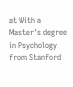at With a Master's degree in Psychology from Stanford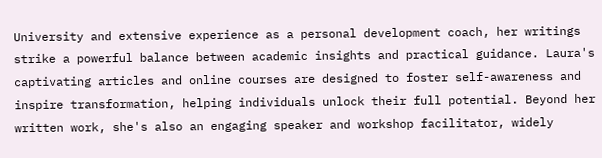University and extensive experience as a personal development coach, her writings strike a powerful balance between academic insights and practical guidance. Laura's captivating articles and online courses are designed to foster self-awareness and inspire transformation, helping individuals unlock their full potential. Beyond her written work, she's also an engaging speaker and workshop facilitator, widely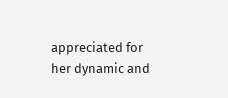appreciated for her dynamic and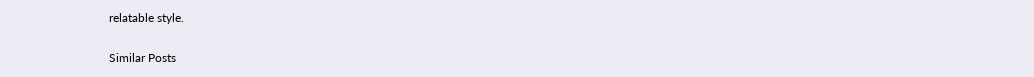relatable style.

Similar Posts